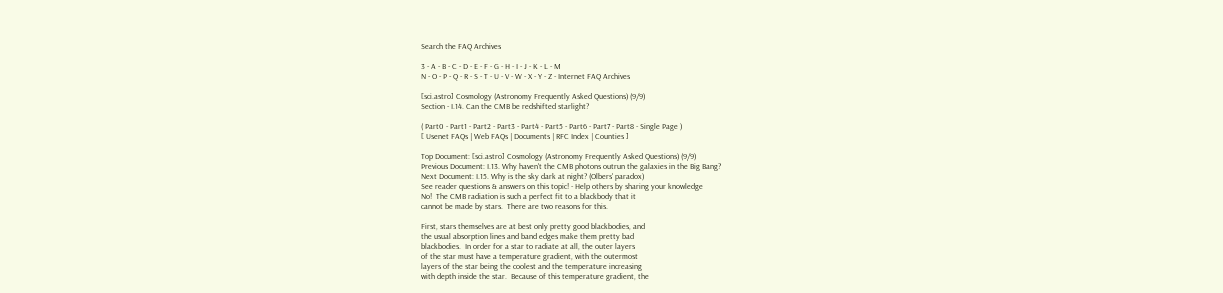Search the FAQ Archives

3 - A - B - C - D - E - F - G - H - I - J - K - L - M
N - O - P - Q - R - S - T - U - V - W - X - Y - Z - Internet FAQ Archives

[sci.astro] Cosmology (Astronomy Frequently Asked Questions) (9/9)
Section - I.14. Can the CMB be redshifted starlight?

( Part0 - Part1 - Part2 - Part3 - Part4 - Part5 - Part6 - Part7 - Part8 - Single Page )
[ Usenet FAQs | Web FAQs | Documents | RFC Index | Counties ]

Top Document: [sci.astro] Cosmology (Astronomy Frequently Asked Questions) (9/9)
Previous Document: I.13. Why haven't the CMB photons outrun the galaxies in the Big Bang?
Next Document: I.15. Why is the sky dark at night? (Olbers' paradox)
See reader questions & answers on this topic! - Help others by sharing your knowledge
No!  The CMB radiation is such a perfect fit to a blackbody that it
cannot be made by stars.  There are two reasons for this.

First, stars themselves are at best only pretty good blackbodies, and
the usual absorption lines and band edges make them pretty bad
blackbodies.  In order for a star to radiate at all, the outer layers
of the star must have a temperature gradient, with the outermost
layers of the star being the coolest and the temperature increasing
with depth inside the star.  Because of this temperature gradient, the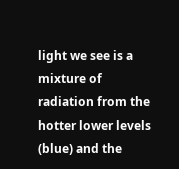light we see is a mixture of radiation from the hotter lower levels
(blue) and the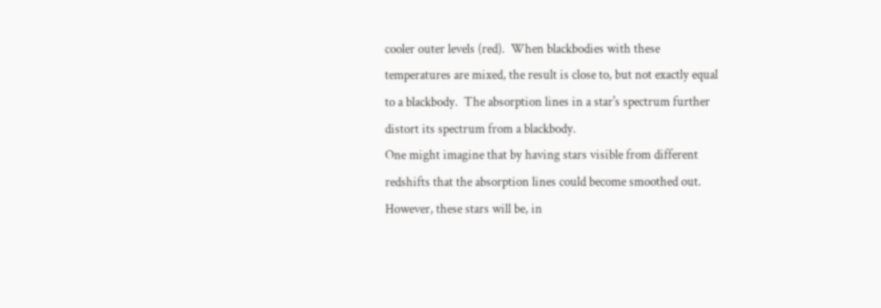cooler outer levels (red).  When blackbodies with these
temperatures are mixed, the result is close to, but not exactly equal
to a blackbody.  The absorption lines in a star's spectrum further
distort its spectrum from a blackbody.
One might imagine that by having stars visible from different
redshifts that the absorption lines could become smoothed out.
However, these stars will be, in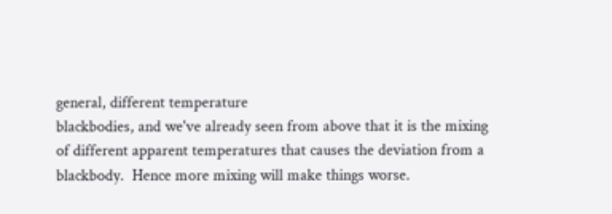general, different temperature
blackbodies, and we've already seen from above that it is the mixing
of different apparent temperatures that causes the deviation from a
blackbody.  Hence more mixing will make things worse.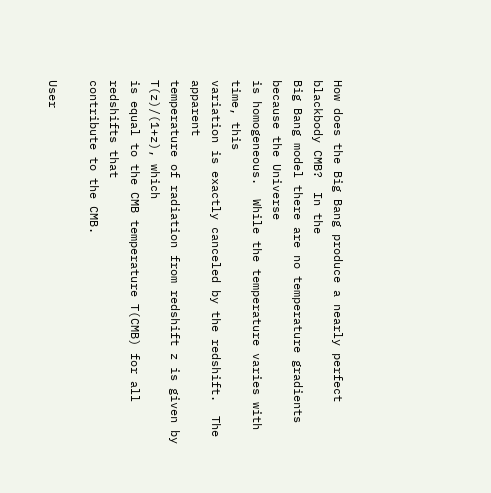How does the Big Bang produce a nearly perfect blackbody CMB?  In the
Big Bang model there are no temperature gradients because the Universe
is homogeneous.  While the temperature varies with time, this
variation is exactly canceled by the redshift.  The apparent
temperature of radiation from redshift z is given by T(z)/(1+z), which
is equal to the CMB temperature T(CMB) for all redshifts that
contribute to the CMB.

User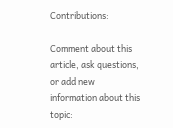Contributions:

Comment about this article, ask questions, or add new information about this topic: